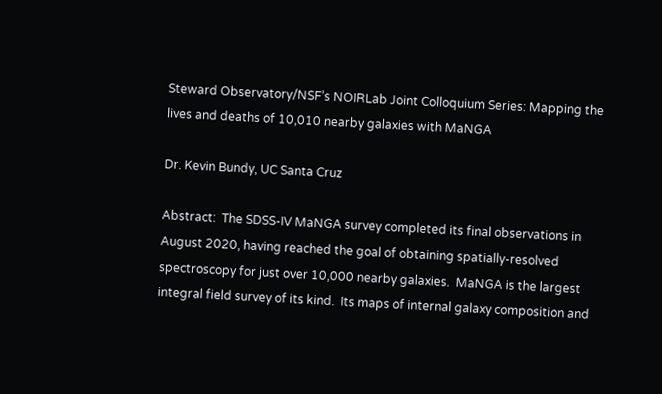Steward Observatory/NSF’s NOIRLab Joint Colloquium Series: Mapping the lives and deaths of 10,010 nearby galaxies with MaNGA

Dr. Kevin Bundy, UC Santa Cruz

Abstract:  The SDSS-IV MaNGA survey completed its final observations in August 2020, having reached the goal of obtaining spatially-resolved spectroscopy for just over 10,000 nearby galaxies.  MaNGA is the largest integral field survey of its kind.  Its maps of internal galaxy composition and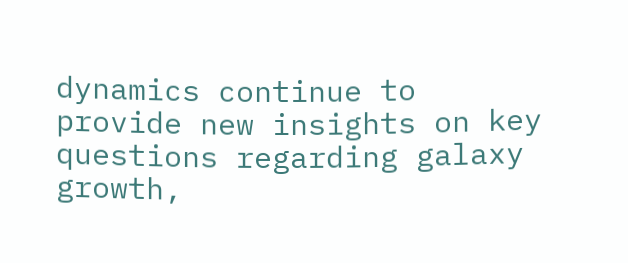dynamics continue to provide new insights on key questions regarding galaxy growth,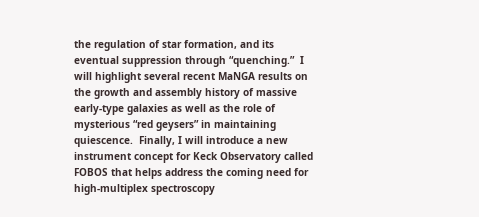the regulation of star formation, and its eventual suppression through “quenching.”  I will highlight several recent MaNGA results on the growth and assembly history of massive early-type galaxies as well as the role of mysterious “red geysers” in maintaining quiescence.  Finally, I will introduce a new instrument concept for Keck Observatory called FOBOS that helps address the coming need for high-multiplex spectroscopy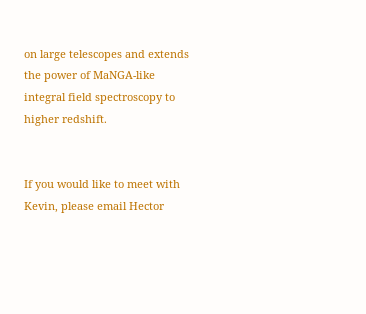on large telescopes and extends the power of MaNGA-like integral field spectroscopy to higher redshift.


If you would like to meet with Kevin, please email Hector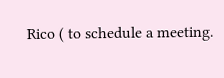Rico ( to schedule a meeting.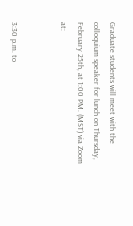Graduate students will meet with the colloquium speaker for lunch on Thursday, February 25th, at 1:00 PM. (MST) via Zoom at:


3:30 p.m. to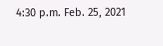4:30 p.m. Feb. 25, 2021